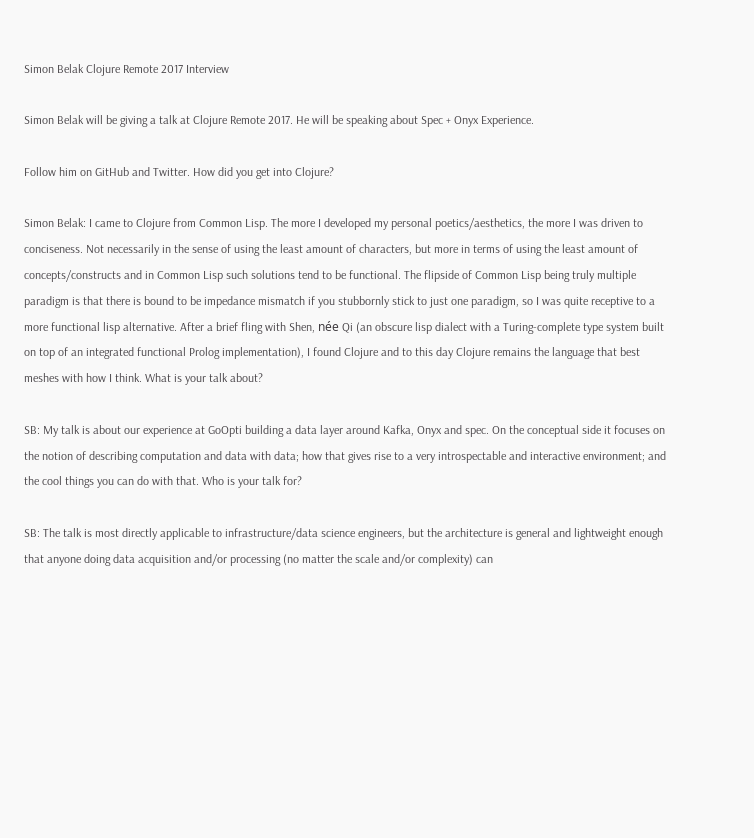Simon Belak Clojure Remote 2017 Interview

Simon Belak will be giving a talk at Clojure Remote 2017. He will be speaking about Spec + Onyx Experience.

Follow him on GitHub and Twitter. How did you get into Clojure?

Simon Belak: I came to Clojure from Common Lisp. The more I developed my personal poetics/aesthetics, the more I was driven to conciseness. Not necessarily in the sense of using the least amount of characters, but more in terms of using the least amount of concepts/constructs and in Common Lisp such solutions tend to be functional. The flipside of Common Lisp being truly multiple paradigm is that there is bound to be impedance mismatch if you stubbornly stick to just one paradigm, so I was quite receptive to a more functional lisp alternative. After a brief fling with Shen, née Qi (an obscure lisp dialect with a Turing-complete type system built on top of an integrated functional Prolog implementation), I found Clojure and to this day Clojure remains the language that best meshes with how I think. What is your talk about?

SB: My talk is about our experience at GoOpti building a data layer around Kafka, Onyx and spec. On the conceptual side it focuses on the notion of describing computation and data with data; how that gives rise to a very introspectable and interactive environment; and the cool things you can do with that. Who is your talk for?

SB: The talk is most directly applicable to infrastructure/data science engineers, but the architecture is general and lightweight enough that anyone doing data acquisition and/or processing (no matter the scale and/or complexity) can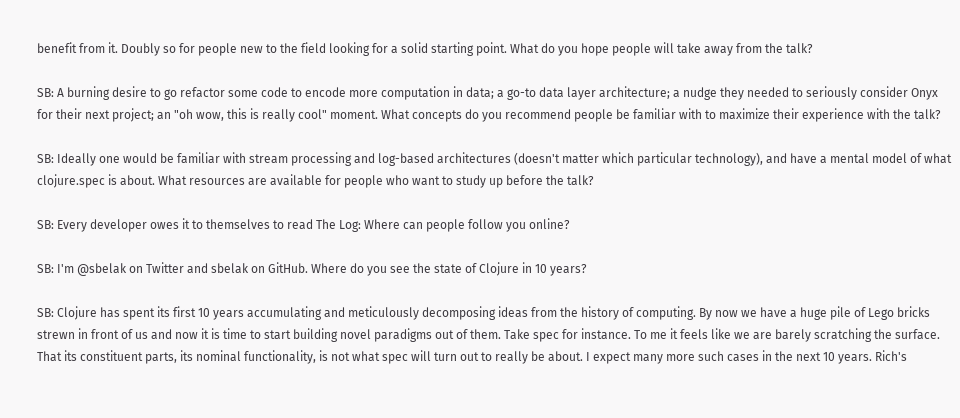benefit from it. Doubly so for people new to the field looking for a solid starting point. What do you hope people will take away from the talk?

SB: A burning desire to go refactor some code to encode more computation in data; a go-to data layer architecture; a nudge they needed to seriously consider Onyx for their next project; an "oh wow, this is really cool" moment. What concepts do you recommend people be familiar with to maximize their experience with the talk?

SB: Ideally one would be familiar with stream processing and log-based architectures (doesn't matter which particular technology), and have a mental model of what clojure.spec is about. What resources are available for people who want to study up before the talk?

SB: Every developer owes it to themselves to read The Log: Where can people follow you online?

SB: I'm @sbelak on Twitter and sbelak on GitHub. Where do you see the state of Clojure in 10 years?

SB: Clojure has spent its first 10 years accumulating and meticulously decomposing ideas from the history of computing. By now we have a huge pile of Lego bricks strewn in front of us and now it is time to start building novel paradigms out of them. Take spec for instance. To me it feels like we are barely scratching the surface. That its constituent parts, its nominal functionality, is not what spec will turn out to really be about. I expect many more such cases in the next 10 years. Rich's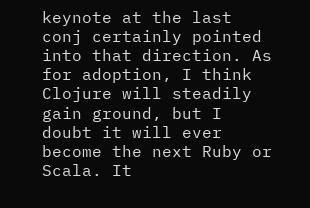keynote at the last conj certainly pointed into that direction. As for adoption, I think Clojure will steadily gain ground, but I doubt it will ever become the next Ruby or Scala. It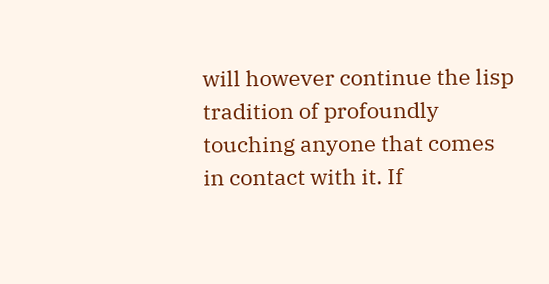will however continue the lisp tradition of profoundly touching anyone that comes in contact with it. If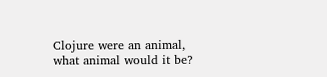Clojure were an animal, what animal would it be?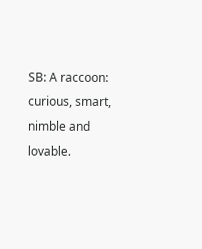SB: A raccoon: curious, smart, nimble and lovable.